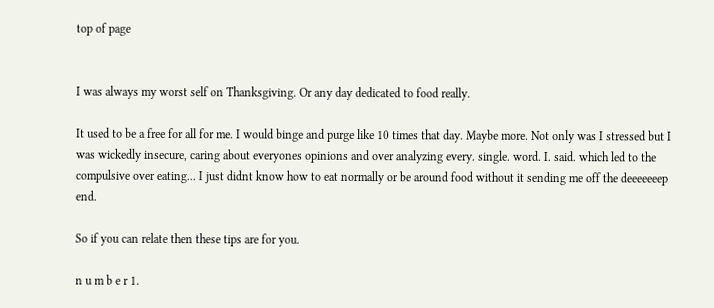top of page


I was always my worst self on Thanksgiving. Or any day dedicated to food really.

It used to be a free for all for me. I would binge and purge like 10 times that day. Maybe more. Not only was I stressed but I was wickedly insecure, caring about everyones opinions and over analyzing every. single. word. I. said. which led to the compulsive over eating... I just didnt know how to eat normally or be around food without it sending me off the deeeeeeep end.

So if you can relate then these tips are for you.

n u m b e r 1.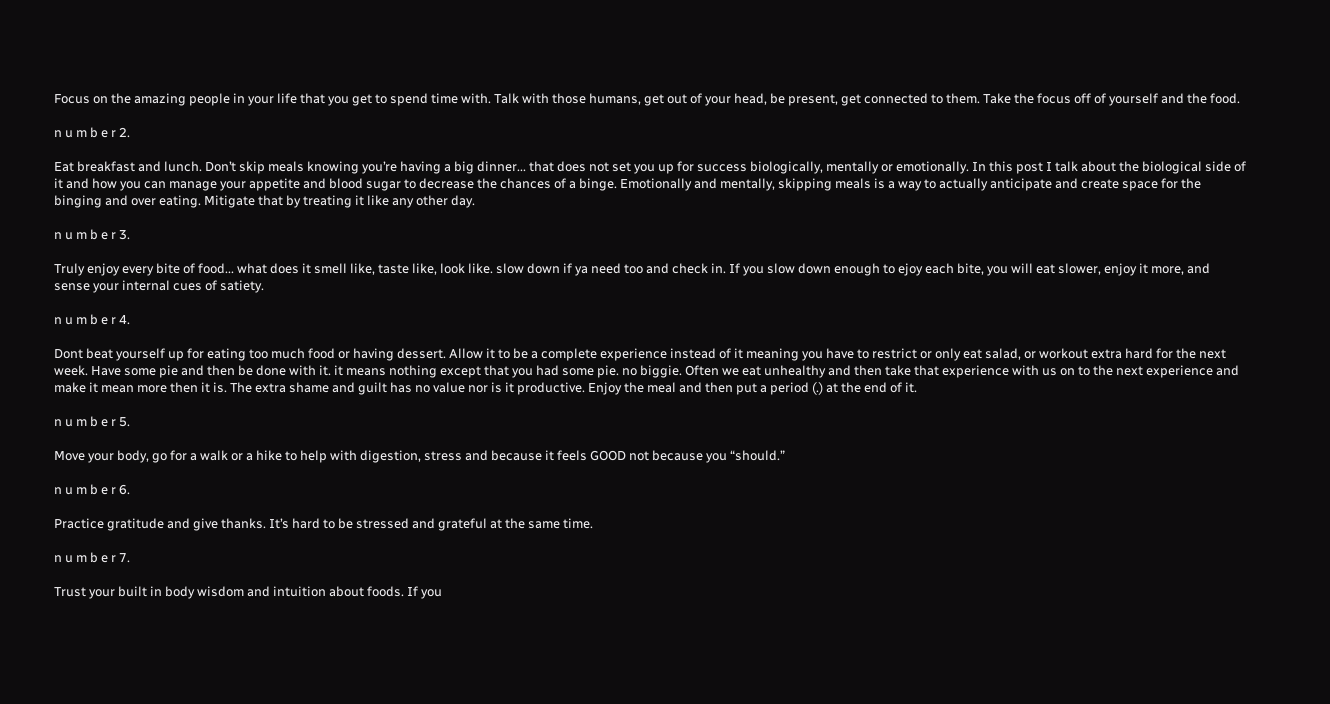Focus on the amazing people in your life that you get to spend time with. Talk with those humans, get out of your head, be present, get connected to them. Take the focus off of yourself and the food.

n u m b e r 2.

Eat breakfast and lunch. Don’t skip meals knowing you’re having a big dinner... that does not set you up for success biologically, mentally or emotionally. In this post I talk about the biological side of it and how you can manage your appetite and blood sugar to decrease the chances of a binge. Emotionally and mentally, skipping meals is a way to actually anticipate and create space for the binging and over eating. Mitigate that by treating it like any other day.

n u m b e r 3.

Truly enjoy every bite of food... what does it smell like, taste like, look like. slow down if ya need too and check in. If you slow down enough to ejoy each bite, you will eat slower, enjoy it more, and sense your internal cues of satiety.

n u m b e r 4.

Dont beat yourself up for eating too much food or having dessert. Allow it to be a complete experience instead of it meaning you have to restrict or only eat salad, or workout extra hard for the next week. Have some pie and then be done with it. it means nothing except that you had some pie. no biggie. Often we eat unhealthy and then take that experience with us on to the next experience and make it mean more then it is. The extra shame and guilt has no value nor is it productive. Enjoy the meal and then put a period (.) at the end of it.

n u m b e r 5.

Move your body, go for a walk or a hike to help with digestion, stress and because it feels GOOD not because you “should.”

n u m b e r 6.

Practice gratitude and give thanks. It’s hard to be stressed and grateful at the same time.

n u m b e r 7.

Trust your built in body wisdom and intuition about foods. If you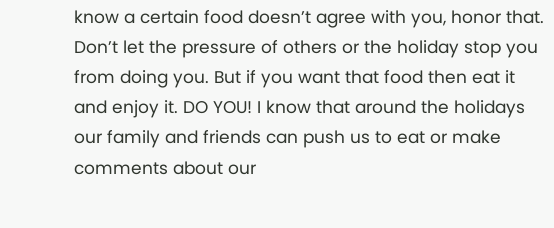know a certain food doesn’t agree with you, honor that. Don’t let the pressure of others or the holiday stop you from doing you. But if you want that food then eat it and enjoy it. DO YOU! I know that around the holidays our family and friends can push us to eat or make comments about our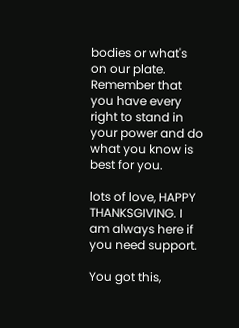bodies or what's on our plate. Remember that you have every right to stand in your power and do what you know is best for you.

lots of love, HAPPY THANKSGIVING. I am always here if you need support.

You got this,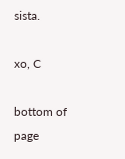sista.

xo, C

bottom of page